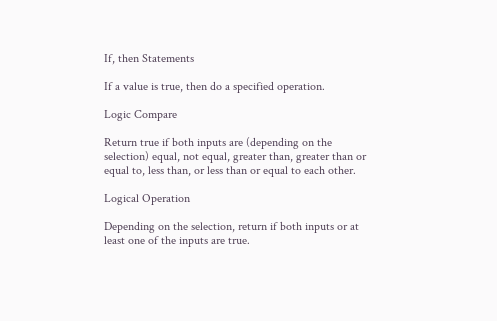If, then Statements

If a value is true, then do a specified operation.

Logic Compare

Return true if both inputs are (depending on the selection) equal, not equal, greater than, greater than or equal to, less than, or less than or equal to each other.

Logical Operation

Depending on the selection, return if both inputs or at least one of the inputs are true.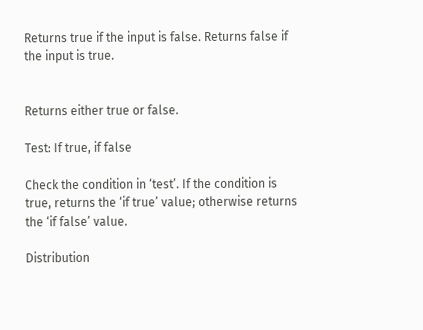Returns true if the input is false. Returns false if the input is true.


Returns either true or false.

Test: If true, if false

Check the condition in ‘test’. If the condition is true, returns the ‘if true’ value; otherwise returns the ‘if false’ value.

Distribution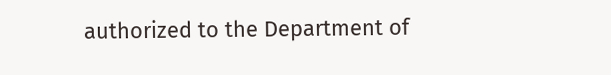authorized to the Department of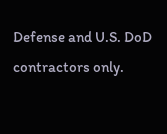Defense and U.S. DoD contractors only.